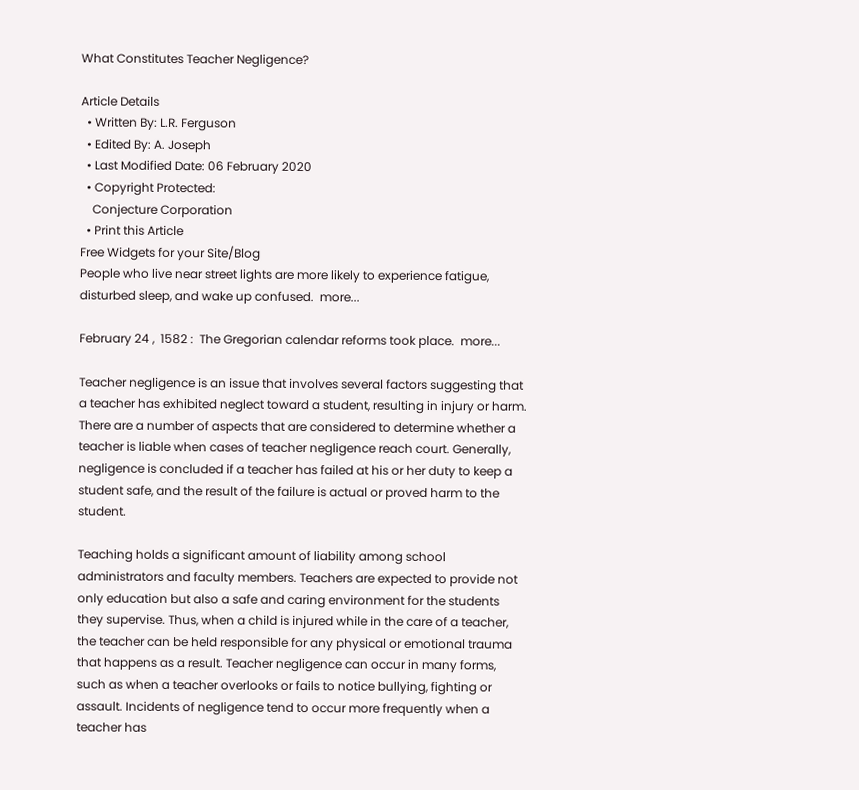What Constitutes Teacher Negligence?

Article Details
  • Written By: L.R. Ferguson
  • Edited By: A. Joseph
  • Last Modified Date: 06 February 2020
  • Copyright Protected:
    Conjecture Corporation
  • Print this Article
Free Widgets for your Site/Blog
People who live near street lights are more likely to experience fatigue, disturbed sleep, and wake up confused.  more...

February 24 ,  1582 :  The Gregorian calendar reforms took place.  more...

Teacher negligence is an issue that involves several factors suggesting that a teacher has exhibited neglect toward a student, resulting in injury or harm. There are a number of aspects that are considered to determine whether a teacher is liable when cases of teacher negligence reach court. Generally, negligence is concluded if a teacher has failed at his or her duty to keep a student safe, and the result of the failure is actual or proved harm to the student.

Teaching holds a significant amount of liability among school administrators and faculty members. Teachers are expected to provide not only education but also a safe and caring environment for the students they supervise. Thus, when a child is injured while in the care of a teacher, the teacher can be held responsible for any physical or emotional trauma that happens as a result. Teacher negligence can occur in many forms, such as when a teacher overlooks or fails to notice bullying, fighting or assault. Incidents of negligence tend to occur more frequently when a teacher has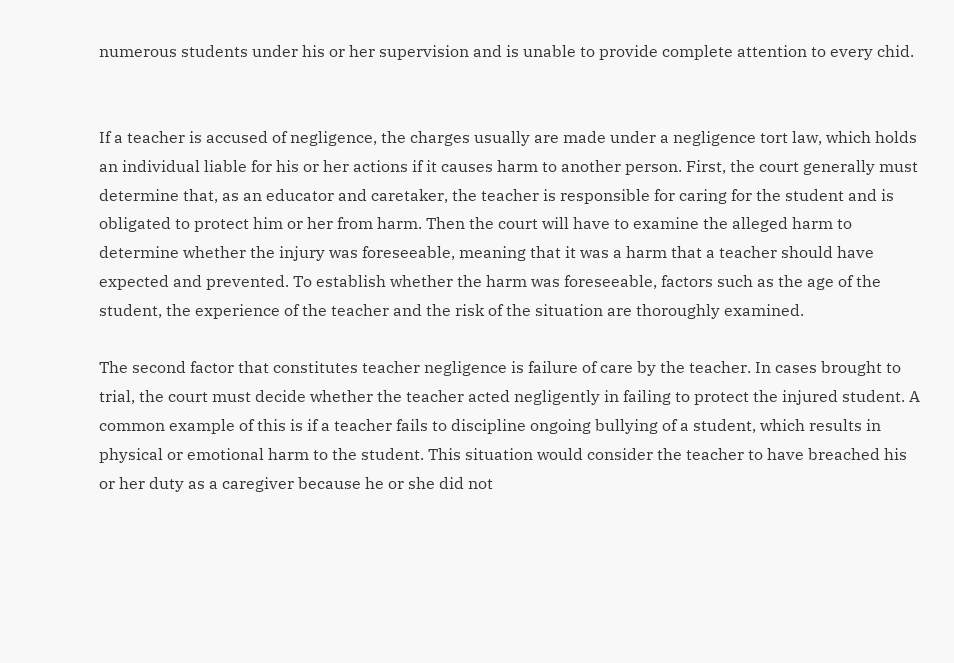numerous students under his or her supervision and is unable to provide complete attention to every chid.


If a teacher is accused of negligence, the charges usually are made under a negligence tort law, which holds an individual liable for his or her actions if it causes harm to another person. First, the court generally must determine that, as an educator and caretaker, the teacher is responsible for caring for the student and is obligated to protect him or her from harm. Then the court will have to examine the alleged harm to determine whether the injury was foreseeable, meaning that it was a harm that a teacher should have expected and prevented. To establish whether the harm was foreseeable, factors such as the age of the student, the experience of the teacher and the risk of the situation are thoroughly examined.

The second factor that constitutes teacher negligence is failure of care by the teacher. In cases brought to trial, the court must decide whether the teacher acted negligently in failing to protect the injured student. A common example of this is if a teacher fails to discipline ongoing bullying of a student, which results in physical or emotional harm to the student. This situation would consider the teacher to have breached his or her duty as a caregiver because he or she did not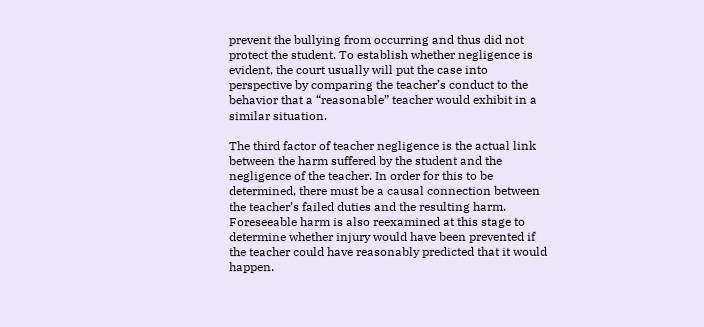prevent the bullying from occurring and thus did not protect the student. To establish whether negligence is evident, the court usually will put the case into perspective by comparing the teacher’s conduct to the behavior that a “reasonable” teacher would exhibit in a similar situation.

The third factor of teacher negligence is the actual link between the harm suffered by the student and the negligence of the teacher. In order for this to be determined, there must be a causal connection between the teacher’s failed duties and the resulting harm. Foreseeable harm is also reexamined at this stage to determine whether injury would have been prevented if the teacher could have reasonably predicted that it would happen.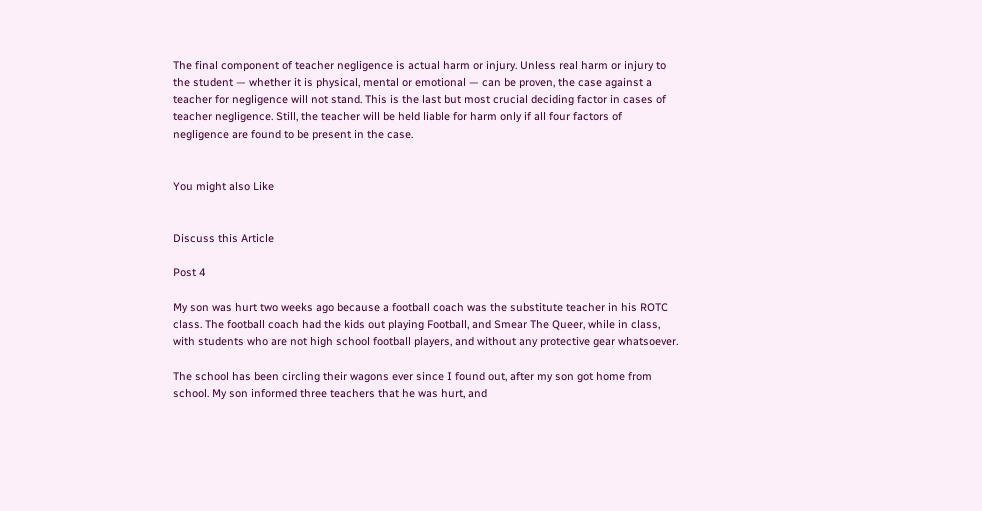The final component of teacher negligence is actual harm or injury. Unless real harm or injury to the student — whether it is physical, mental or emotional — can be proven, the case against a teacher for negligence will not stand. This is the last but most crucial deciding factor in cases of teacher negligence. Still, the teacher will be held liable for harm only if all four factors of negligence are found to be present in the case.


You might also Like


Discuss this Article

Post 4

My son was hurt two weeks ago because a football coach was the substitute teacher in his ROTC class. The football coach had the kids out playing Football, and Smear The Queer, while in class, with students who are not high school football players, and without any protective gear whatsoever.

The school has been circling their wagons ever since I found out, after my son got home from school. My son informed three teachers that he was hurt, and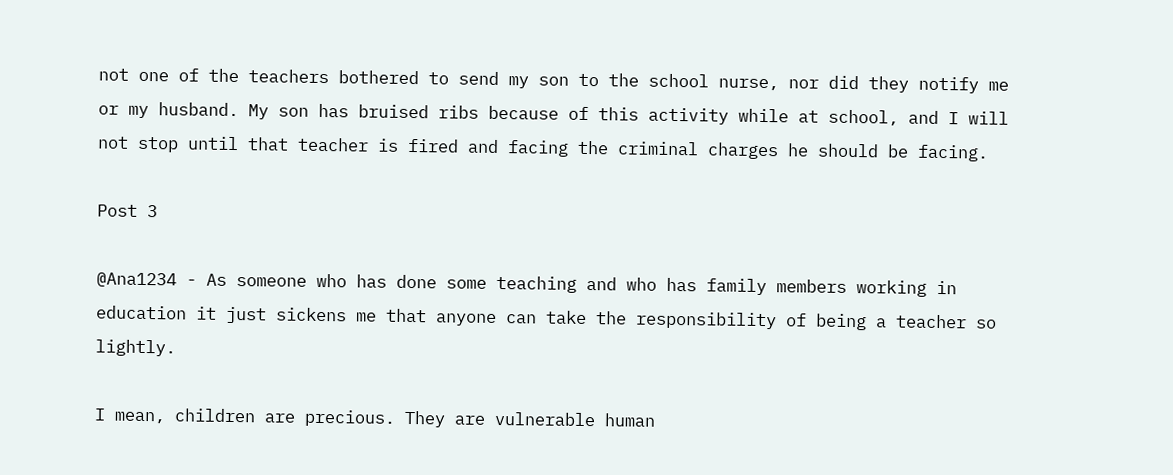not one of the teachers bothered to send my son to the school nurse, nor did they notify me or my husband. My son has bruised ribs because of this activity while at school, and I will not stop until that teacher is fired and facing the criminal charges he should be facing.

Post 3

@Ana1234 - As someone who has done some teaching and who has family members working in education it just sickens me that anyone can take the responsibility of being a teacher so lightly.

I mean, children are precious. They are vulnerable human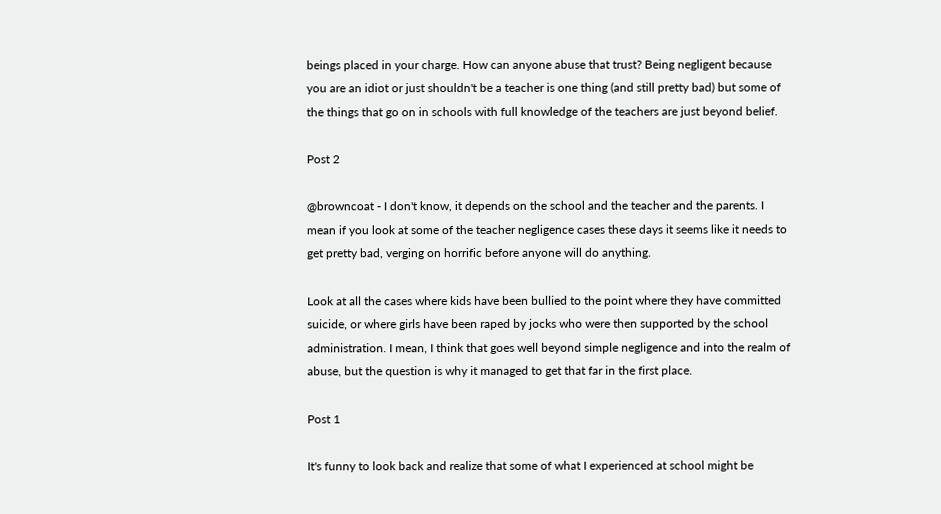beings placed in your charge. How can anyone abuse that trust? Being negligent because you are an idiot or just shouldn't be a teacher is one thing (and still pretty bad) but some of the things that go on in schools with full knowledge of the teachers are just beyond belief.

Post 2

@browncoat - I don't know, it depends on the school and the teacher and the parents. I mean if you look at some of the teacher negligence cases these days it seems like it needs to get pretty bad, verging on horrific before anyone will do anything.

Look at all the cases where kids have been bullied to the point where they have committed suicide, or where girls have been raped by jocks who were then supported by the school administration. I mean, I think that goes well beyond simple negligence and into the realm of abuse, but the question is why it managed to get that far in the first place.

Post 1

It's funny to look back and realize that some of what I experienced at school might be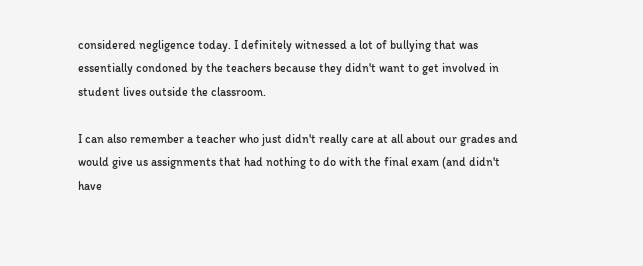considered negligence today. I definitely witnessed a lot of bullying that was essentially condoned by the teachers because they didn't want to get involved in student lives outside the classroom.

I can also remember a teacher who just didn't really care at all about our grades and would give us assignments that had nothing to do with the final exam (and didn't have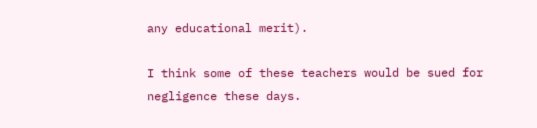any educational merit).

I think some of these teachers would be sued for negligence these days.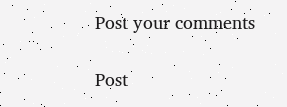Post your comments

Post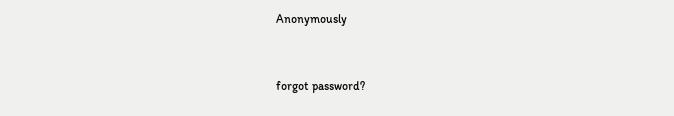Anonymously


forgot password?